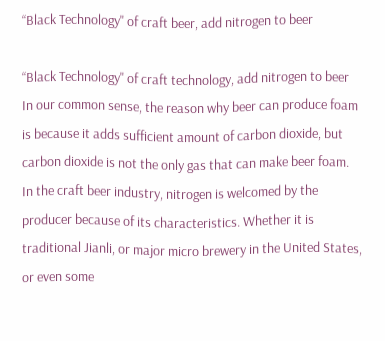“Black Technology" of craft beer, add nitrogen to beer

“Black Technology" of craft technology, add nitrogen to beer
In our common sense, the reason why beer can produce foam is because it adds sufficient amount of carbon dioxide, but carbon dioxide is not the only gas that can make beer foam.
In the craft beer industry, nitrogen is welcomed by the producer because of its characteristics. Whether it is traditional Jianli, or major micro brewery in the United States, or even some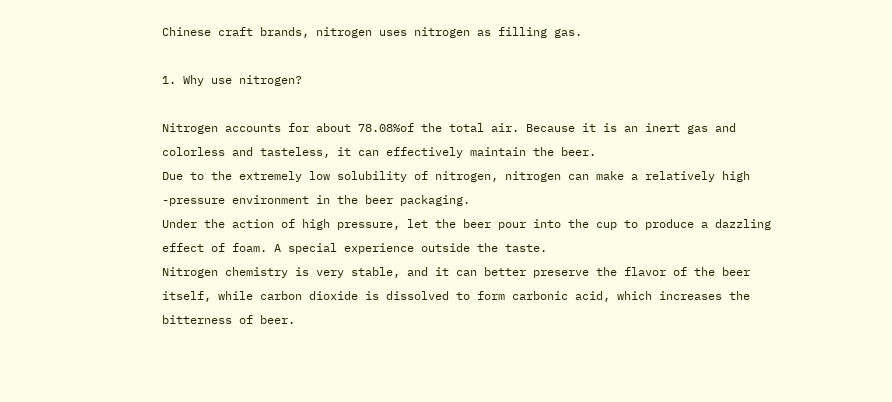Chinese craft brands, nitrogen uses nitrogen as filling gas.

1. Why use nitrogen?

Nitrogen accounts for about 78.08%of the total air. Because it is an inert gas and colorless and tasteless, it can effectively maintain the beer.
Due to the extremely low solubility of nitrogen, nitrogen can make a relatively high -pressure environment in the beer packaging.
Under the action of high pressure, let the beer pour into the cup to produce a dazzling effect of foam. A special experience outside the taste.
Nitrogen chemistry is very stable, and it can better preserve the flavor of the beer itself, while carbon dioxide is dissolved to form carbonic acid, which increases the bitterness of beer.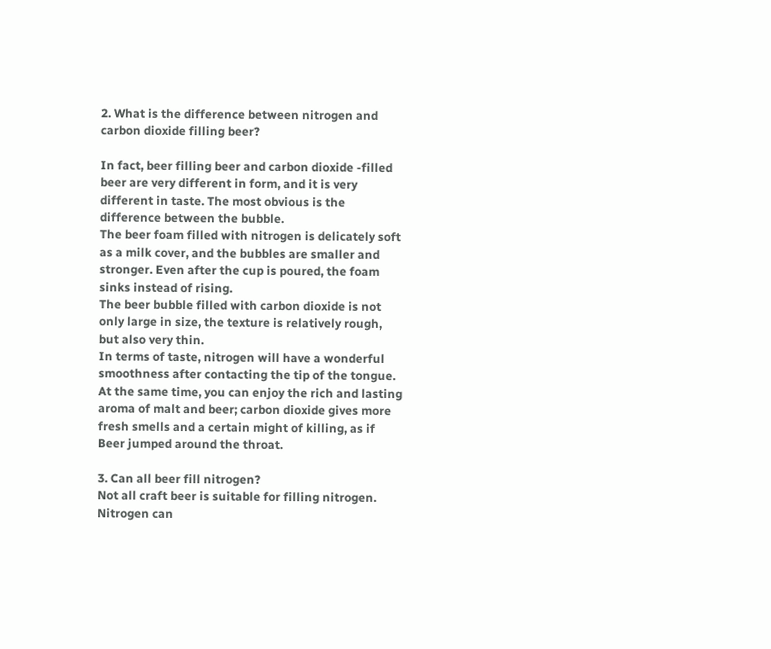2. What is the difference between nitrogen and carbon dioxide filling beer?

In fact, beer filling beer and carbon dioxide -filled beer are very different in form, and it is very different in taste. The most obvious is the difference between the bubble.
The beer foam filled with nitrogen is delicately soft as a milk cover, and the bubbles are smaller and stronger. Even after the cup is poured, the foam sinks instead of rising.
The beer bubble filled with carbon dioxide is not only large in size, the texture is relatively rough, but also very thin.
In terms of taste, nitrogen will have a wonderful smoothness after contacting the tip of the tongue.
At the same time, you can enjoy the rich and lasting aroma of malt and beer; carbon dioxide gives more fresh smells and a certain might of killing, as if Beer jumped around the throat.

3. Can all beer fill nitrogen?
Not all craft beer is suitable for filling nitrogen. Nitrogen can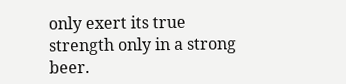only exert its true strength only in a strong beer.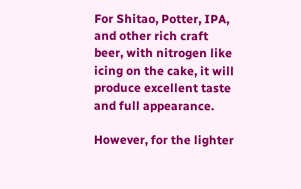For Shitao, Potter, IPA, and other rich craft beer, with nitrogen like icing on the cake, it will produce excellent taste and full appearance.

However, for the lighter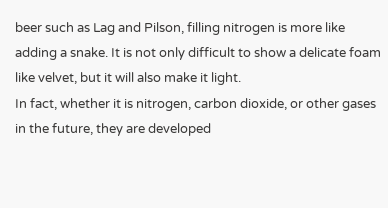beer such as Lag and Pilson, filling nitrogen is more like adding a snake. It is not only difficult to show a delicate foam like velvet, but it will also make it light.
In fact, whether it is nitrogen, carbon dioxide, or other gases in the future, they are developed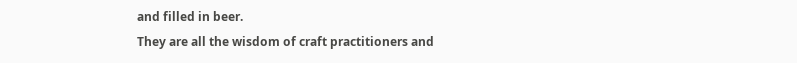and filled in beer.
They are all the wisdom of craft practitioners and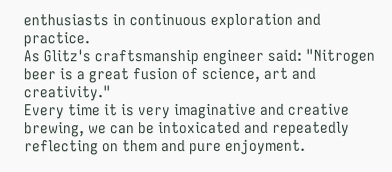enthusiasts in continuous exploration and practice.
As Glitz's craftsmanship engineer said: "Nitrogen beer is a great fusion of science, art and creativity."
Every time it is very imaginative and creative brewing, we can be intoxicated and repeatedly reflecting on them and pure enjoyment.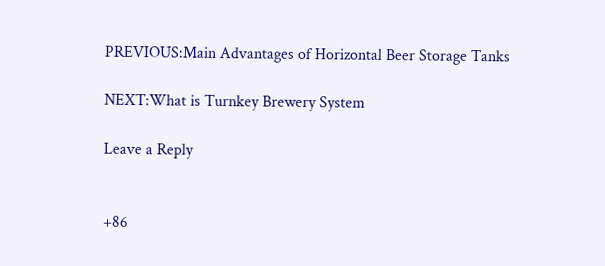PREVIOUS:Main Advantages of Horizontal Beer Storage Tanks

NEXT:What is Turnkey Brewery System

Leave a Reply


+86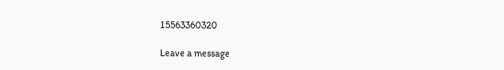15563360320

Leave a message